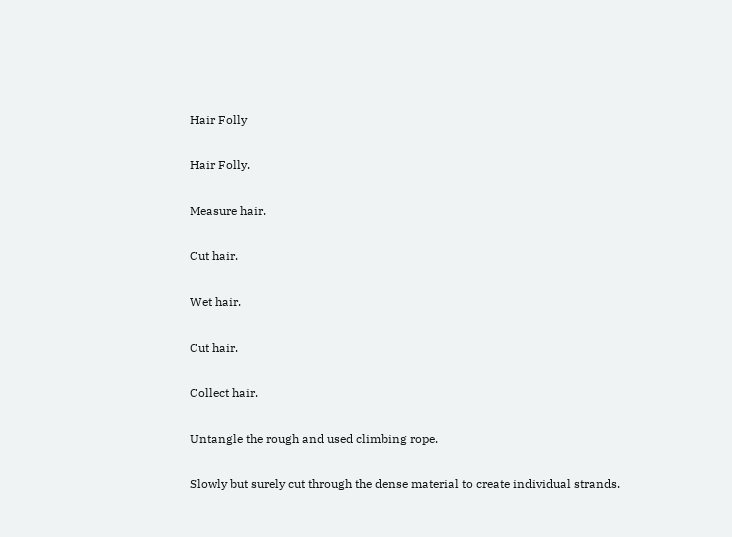Hair Folly

Hair Folly.

Measure hair.

Cut hair.

Wet hair.

Cut hair.

Collect hair.

Untangle the rough and used climbing rope.

Slowly but surely cut through the dense material to create individual strands.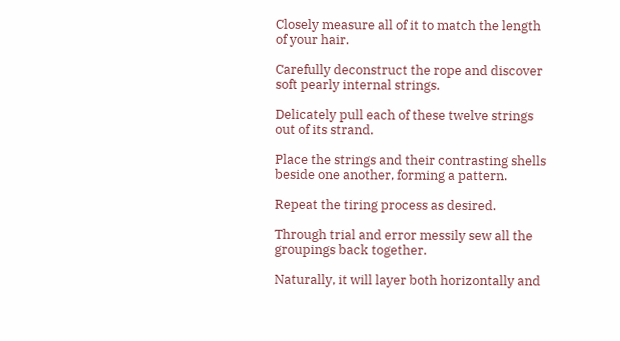Closely measure all of it to match the length of your hair.

Carefully deconstruct the rope and discover soft pearly internal strings.

Delicately pull each of these twelve strings out of its strand.

Place the strings and their contrasting shells beside one another, forming a pattern.

Repeat the tiring process as desired.

Through trial and error messily sew all the groupings back together.

Naturally, it will layer both horizontally and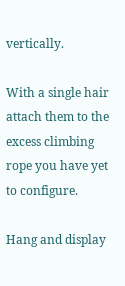vertically.

With a single hair attach them to the excess climbing rope you have yet to configure.

Hang and display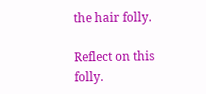the hair folly.

Reflect on this folly.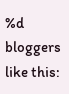%d bloggers like this: